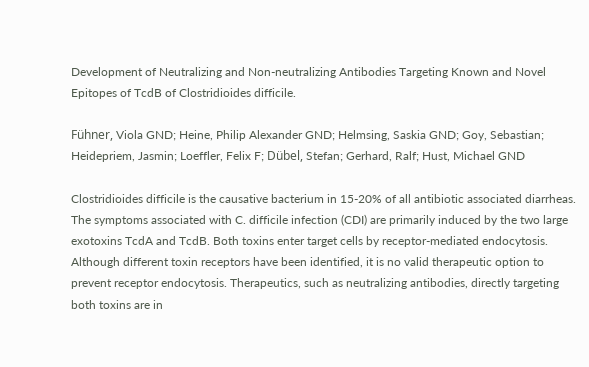Development of Neutralizing and Non-neutralizing Antibodies Targeting Known and Novel Epitopes of TcdB of Clostridioides difficile.

Fühner, Viola GND; Heine, Philip Alexander GND; Helmsing, Saskia GND; Goy, Sebastian; Heidepriem, Jasmin; Loeffler, Felix F; Dübel, Stefan; Gerhard, Ralf; Hust, Michael GND

Clostridioides difficile is the causative bacterium in 15-20% of all antibiotic associated diarrheas. The symptoms associated with C. difficile infection (CDI) are primarily induced by the two large exotoxins TcdA and TcdB. Both toxins enter target cells by receptor-mediated endocytosis. Although different toxin receptors have been identified, it is no valid therapeutic option to prevent receptor endocytosis. Therapeutics, such as neutralizing antibodies, directly targeting both toxins are in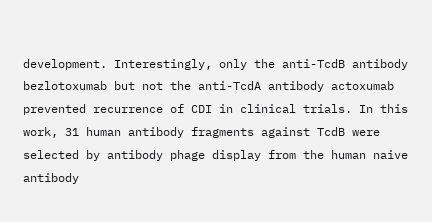development. Interestingly, only the anti-TcdB antibody bezlotoxumab but not the anti-TcdA antibody actoxumab prevented recurrence of CDI in clinical trials. In this work, 31 human antibody fragments against TcdB were selected by antibody phage display from the human naive antibody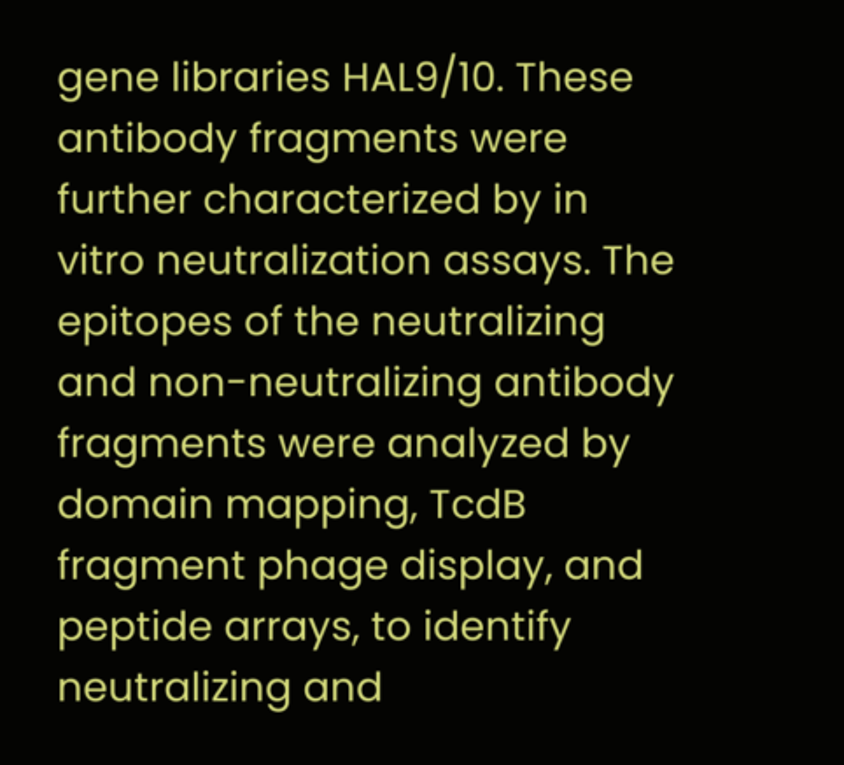gene libraries HAL9/10. These antibody fragments were further characterized by in vitro neutralization assays. The epitopes of the neutralizing and non-neutralizing antibody fragments were analyzed by domain mapping, TcdB fragment phage display, and peptide arrays, to identify neutralizing and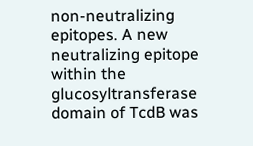non-neutralizing epitopes. A new neutralizing epitope within the glucosyltransferase domain of TcdB was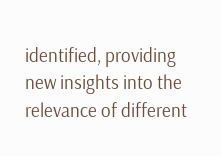identified, providing new insights into the relevance of different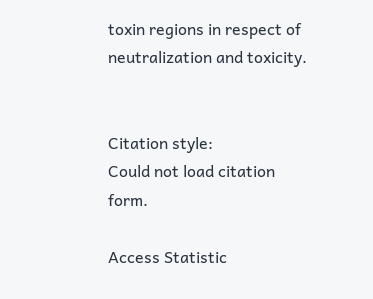toxin regions in respect of neutralization and toxicity.


Citation style:
Could not load citation form.

Access Statistic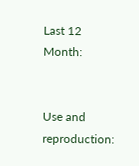Last 12 Month:


Use and reproduction: